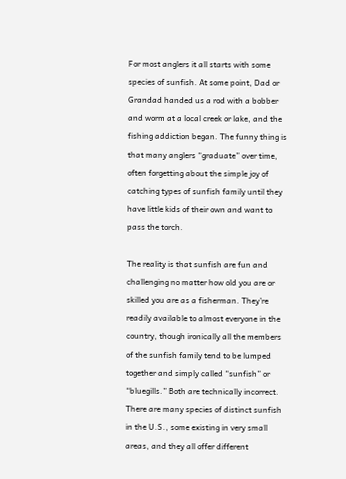For most anglers it all starts with some species of sunfish. At some point, Dad or Grandad handed us a rod with a bobber and worm at a local creek or lake, and the fishing addiction began. The funny thing is that many anglers “graduate” over time, often forgetting about the simple joy of catching types of sunfish family until they have little kids of their own and want to pass the torch.

The reality is that sunfish are fun and challenging no matter how old you are or skilled you are as a fisherman. They’re readily available to almost everyone in the country, though ironically all the members of the sunfish family tend to be lumped together and simply called “sunfish” or “bluegills.” Both are technically incorrect. There are many species of distinct sunfish in the U.S., some existing in very small areas, and they all offer different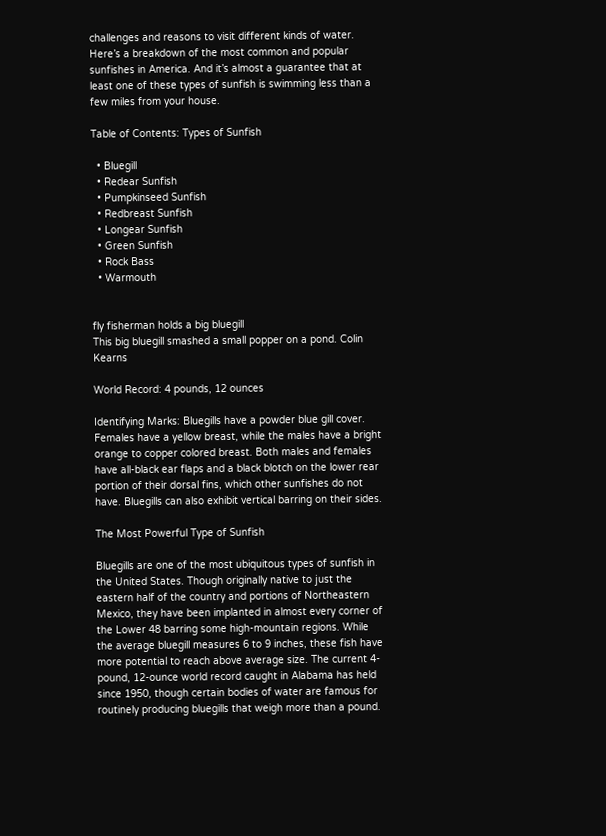challenges and reasons to visit different kinds of water. Here’s a breakdown of the most common and popular sunfishes in America. And it’s almost a guarantee that at least one of these types of sunfish is swimming less than a few miles from your house.

Table of Contents: Types of Sunfish

  • Bluegill
  • Redear Sunfish
  • Pumpkinseed Sunfish
  • Redbreast Sunfish
  • Longear Sunfish
  • Green Sunfish
  • Rock Bass
  • Warmouth


fly fisherman holds a big bluegill
This big bluegill smashed a small popper on a pond. Colin Kearns

World Record: 4 pounds, 12 ounces

Identifying Marks: Bluegills have a powder blue gill cover. Females have a yellow breast, while the males have a bright orange to copper colored breast. Both males and females have all-black ear flaps and a black blotch on the lower rear portion of their dorsal fins, which other sunfishes do not have. Bluegills can also exhibit vertical barring on their sides.

The Most Powerful Type of Sunfish

Bluegills are one of the most ubiquitous types of sunfish in the United States. Though originally native to just the eastern half of the country and portions of Northeastern Mexico, they have been implanted in almost every corner of the Lower 48 barring some high-mountain regions. While the average bluegill measures 6 to 9 inches, these fish have more potential to reach above average size. The current 4-pound, 12-ounce world record caught in Alabama has held since 1950, though certain bodies of water are famous for routinely producing bluegills that weigh more than a pound.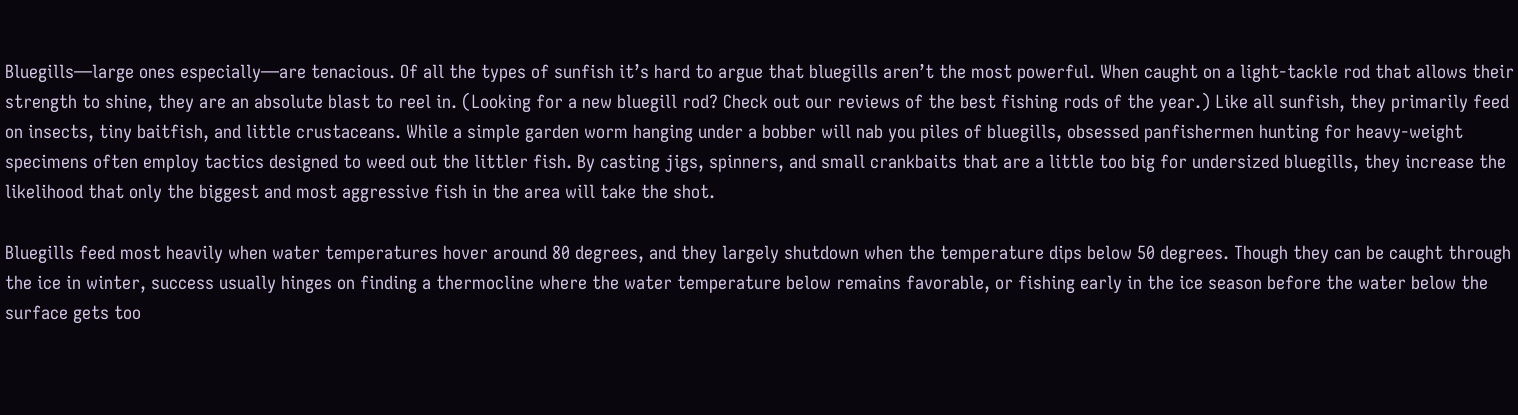Bluegills—large ones especially—are tenacious. Of all the types of sunfish it’s hard to argue that bluegills aren’t the most powerful. When caught on a light-tackle rod that allows their strength to shine, they are an absolute blast to reel in. (Looking for a new bluegill rod? Check out our reviews of the best fishing rods of the year.) Like all sunfish, they primarily feed on insects, tiny baitfish, and little crustaceans. While a simple garden worm hanging under a bobber will nab you piles of bluegills, obsessed panfishermen hunting for heavy-weight specimens often employ tactics designed to weed out the littler fish. By casting jigs, spinners, and small crankbaits that are a little too big for undersized bluegills, they increase the likelihood that only the biggest and most aggressive fish in the area will take the shot.

Bluegills feed most heavily when water temperatures hover around 80 degrees, and they largely shutdown when the temperature dips below 50 degrees. Though they can be caught through the ice in winter, success usually hinges on finding a thermocline where the water temperature below remains favorable, or fishing early in the ice season before the water below the surface gets too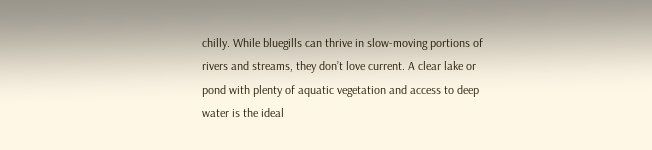chilly. While bluegills can thrive in slow-moving portions of rivers and streams, they don’t love current. A clear lake or pond with plenty of aquatic vegetation and access to deep water is the ideal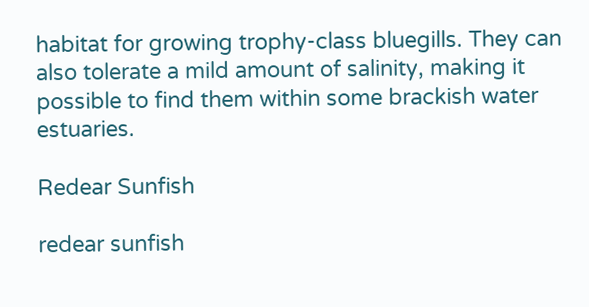habitat for growing trophy-class bluegills. They can also tolerate a mild amount of salinity, making it possible to find them within some brackish water estuaries.

Redear Sunfish

redear sunfish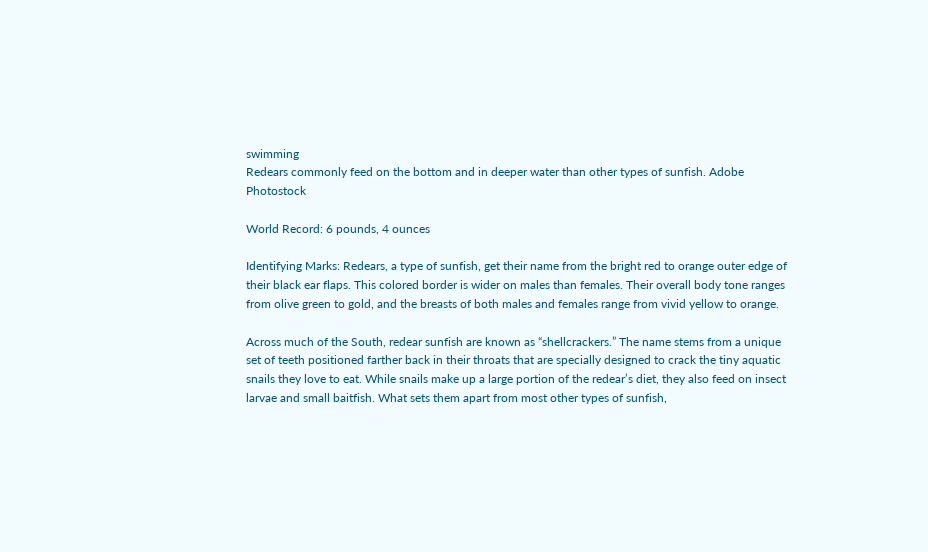swimming
Redears commonly feed on the bottom and in deeper water than other types of sunfish. Adobe Photostock

World Record: 6 pounds, 4 ounces

Identifying Marks: Redears, a type of sunfish, get their name from the bright red to orange outer edge of their black ear flaps. This colored border is wider on males than females. Their overall body tone ranges from olive green to gold, and the breasts of both males and females range from vivid yellow to orange.

Across much of the South, redear sunfish are known as “shellcrackers.” The name stems from a unique set of teeth positioned farther back in their throats that are specially designed to crack the tiny aquatic snails they love to eat. While snails make up a large portion of the redear’s diet, they also feed on insect larvae and small baitfish. What sets them apart from most other types of sunfish,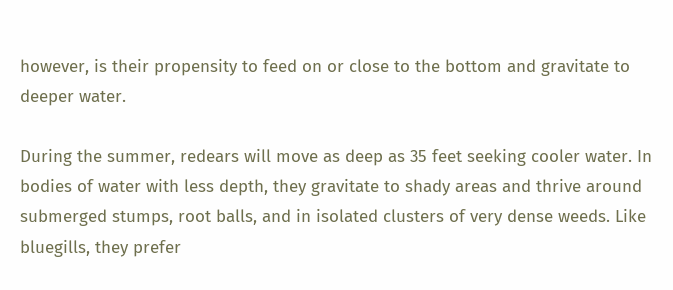however, is their propensity to feed on or close to the bottom and gravitate to deeper water.

During the summer, redears will move as deep as 35 feet seeking cooler water. In bodies of water with less depth, they gravitate to shady areas and thrive around submerged stumps, root balls, and in isolated clusters of very dense weeds. Like bluegills, they prefer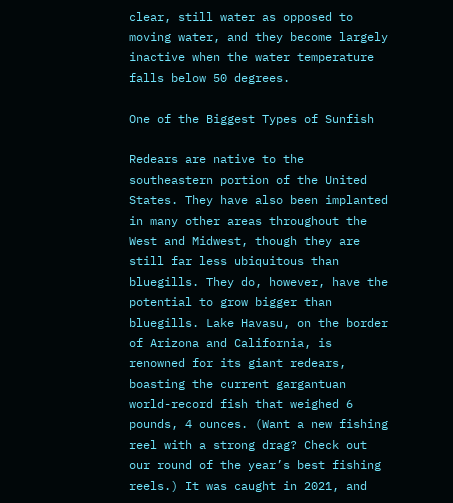clear, still water as opposed to moving water, and they become largely inactive when the water temperature falls below 50 degrees.

One of the Biggest Types of Sunfish

Redears are native to the southeastern portion of the United States. They have also been implanted in many other areas throughout the West and Midwest, though they are still far less ubiquitous than bluegills. They do, however, have the potential to grow bigger than bluegills. Lake Havasu, on the border of Arizona and California, is renowned for its giant redears, boasting the current gargantuan world-record fish that weighed 6 pounds, 4 ounces. (Want a new fishing reel with a strong drag? Check out our round of the year’s best fishing reels.) It was caught in 2021, and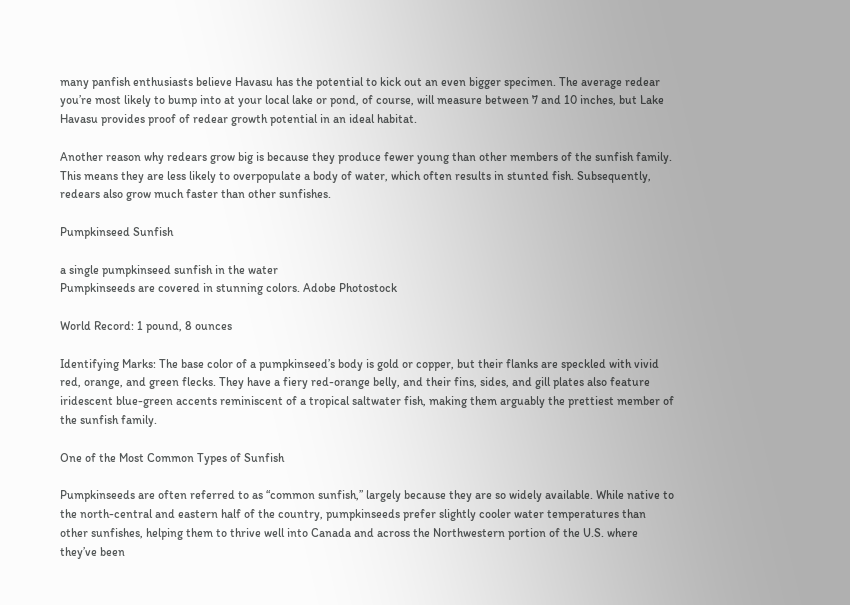many panfish enthusiasts believe Havasu has the potential to kick out an even bigger specimen. The average redear you’re most likely to bump into at your local lake or pond, of course, will measure between 7 and 10 inches, but Lake Havasu provides proof of redear growth potential in an ideal habitat.

Another reason why redears grow big is because they produce fewer young than other members of the sunfish family. This means they are less likely to overpopulate a body of water, which often results in stunted fish. Subsequently, redears also grow much faster than other sunfishes.

Pumpkinseed Sunfish

a single pumpkinseed sunfish in the water
Pumpkinseeds are covered in stunning colors. Adobe Photostock

World Record: 1 pound, 8 ounces

Identifying Marks: The base color of a pumpkinseed’s body is gold or copper, but their flanks are speckled with vivid red, orange, and green flecks. They have a fiery red-orange belly, and their fins, sides, and gill plates also feature iridescent blue-green accents reminiscent of a tropical saltwater fish, making them arguably the prettiest member of the sunfish family.

One of the Most Common Types of Sunfish

Pumpkinseeds are often referred to as “common sunfish,” largely because they are so widely available. While native to the north-central and eastern half of the country, pumpkinseeds prefer slightly cooler water temperatures than other sunfishes, helping them to thrive well into Canada and across the Northwestern portion of the U.S. where they’ve been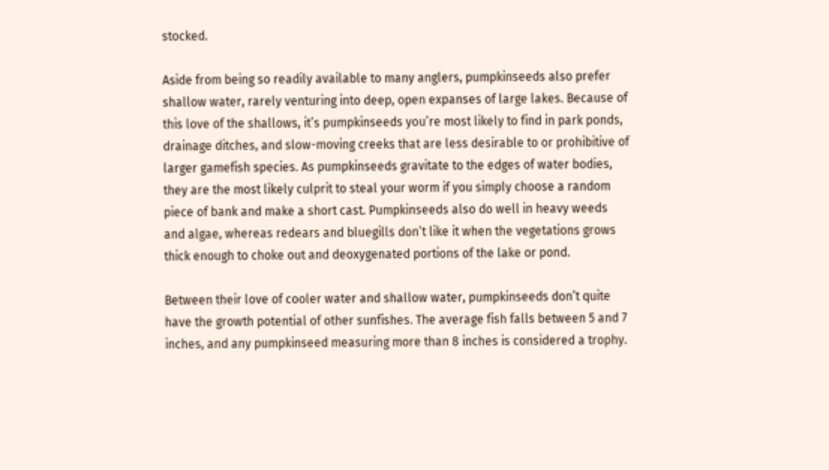stocked.

Aside from being so readily available to many anglers, pumpkinseeds also prefer shallow water, rarely venturing into deep, open expanses of large lakes. Because of this love of the shallows, it’s pumpkinseeds you’re most likely to find in park ponds, drainage ditches, and slow-moving creeks that are less desirable to or prohibitive of larger gamefish species. As pumpkinseeds gravitate to the edges of water bodies, they are the most likely culprit to steal your worm if you simply choose a random piece of bank and make a short cast. Pumpkinseeds also do well in heavy weeds and algae, whereas redears and bluegills don’t like it when the vegetations grows thick enough to choke out and deoxygenated portions of the lake or pond.

Between their love of cooler water and shallow water, pumpkinseeds don’t quite have the growth potential of other sunfishes. The average fish falls between 5 and 7 inches, and any pumpkinseed measuring more than 8 inches is considered a trophy.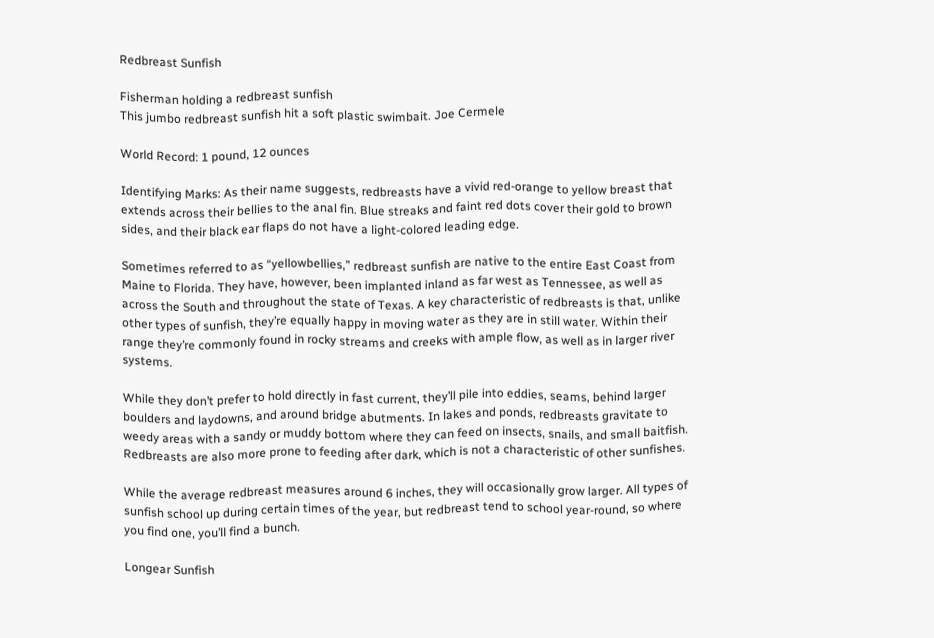Redbreast Sunfish

Fisherman holding a redbreast sunfish
This jumbo redbreast sunfish hit a soft plastic swimbait. Joe Cermele

World Record: 1 pound, 12 ounces

Identifying Marks: As their name suggests, redbreasts have a vivid red-orange to yellow breast that extends across their bellies to the anal fin. Blue streaks and faint red dots cover their gold to brown sides, and their black ear flaps do not have a light-colored leading edge.

Sometimes referred to as “yellowbellies,” redbreast sunfish are native to the entire East Coast from Maine to Florida. They have, however, been implanted inland as far west as Tennessee, as well as across the South and throughout the state of Texas. A key characteristic of redbreasts is that, unlike other types of sunfish, they’re equally happy in moving water as they are in still water. Within their range they’re commonly found in rocky streams and creeks with ample flow, as well as in larger river systems.

While they don’t prefer to hold directly in fast current, they’ll pile into eddies, seams, behind larger boulders and laydowns, and around bridge abutments. In lakes and ponds, redbreasts gravitate to weedy areas with a sandy or muddy bottom where they can feed on insects, snails, and small baitfish. Redbreasts are also more prone to feeding after dark, which is not a characteristic of other sunfishes.

While the average redbreast measures around 6 inches, they will occasionally grow larger. All types of sunfish school up during certain times of the year, but redbreast tend to school year-round, so where you find one, you’ll find a bunch.

Longear Sunfish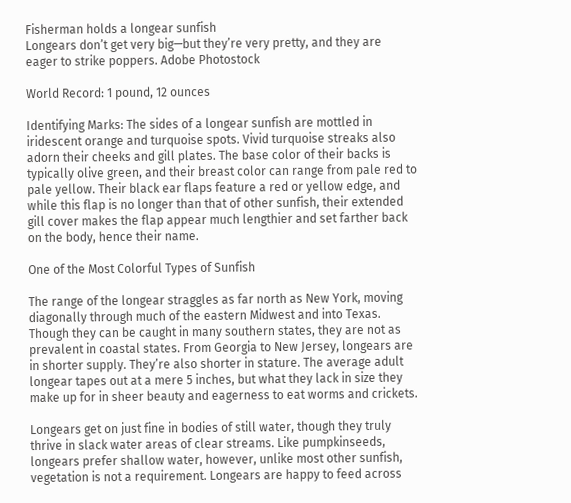Fisherman holds a longear sunfish
Longears don’t get very big—but they’re very pretty, and they are eager to strike poppers. Adobe Photostock

World Record: 1 pound, 12 ounces

Identifying Marks: The sides of a longear sunfish are mottled in iridescent orange and turquoise spots. Vivid turquoise streaks also adorn their cheeks and gill plates. The base color of their backs is typically olive green, and their breast color can range from pale red to pale yellow. Their black ear flaps feature a red or yellow edge, and while this flap is no longer than that of other sunfish, their extended gill cover makes the flap appear much lengthier and set farther back on the body, hence their name.

One of the Most Colorful Types of Sunfish

The range of the longear straggles as far north as New York, moving diagonally through much of the eastern Midwest and into Texas. Though they can be caught in many southern states, they are not as prevalent in coastal states. From Georgia to New Jersey, longears are in shorter supply. They’re also shorter in stature. The average adult longear tapes out at a mere 5 inches, but what they lack in size they make up for in sheer beauty and eagerness to eat worms and crickets.

Longears get on just fine in bodies of still water, though they truly thrive in slack water areas of clear streams. Like pumpkinseeds, longears prefer shallow water, however, unlike most other sunfish, vegetation is not a requirement. Longears are happy to feed across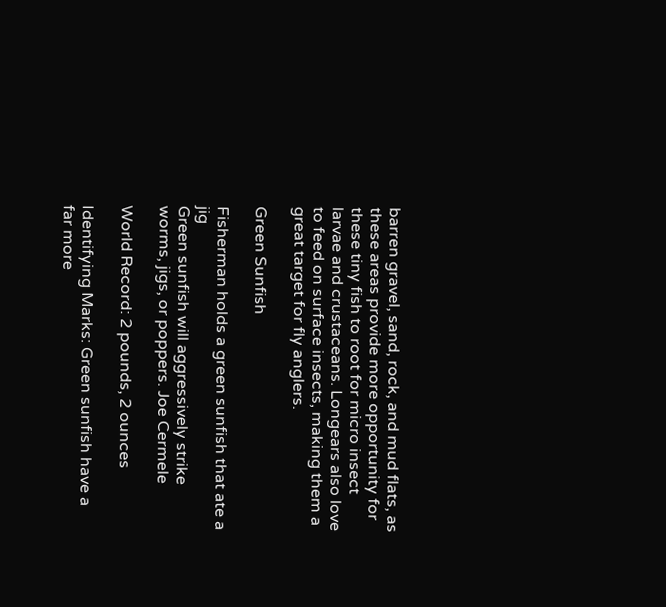barren gravel, sand, rock, and mud flats, as these areas provide more opportunity for these tiny fish to root for micro insect larvae and crustaceans. Longears also love to feed on surface insects, making them a great target for fly anglers.

Green Sunfish

Fisherman holds a green sunfish that ate a jig
Green sunfish will aggressively strike worms, jigs, or poppers. Joe Cermele

World Record: 2 pounds, 2 ounces

Identifying Marks: Green sunfish have a far more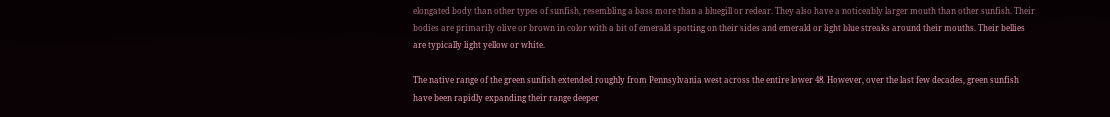elongated body than other types of sunfish, resembling a bass more than a bluegill or redear. They also have a noticeably larger mouth than other sunfish. Their bodies are primarily olive or brown in color with a bit of emerald spotting on their sides and emerald or light blue streaks around their mouths. Their bellies are typically light yellow or white.

The native range of the green sunfish extended roughly from Pennsylvania west across the entire lower 48. However, over the last few decades, green sunfish have been rapidly expanding their range deeper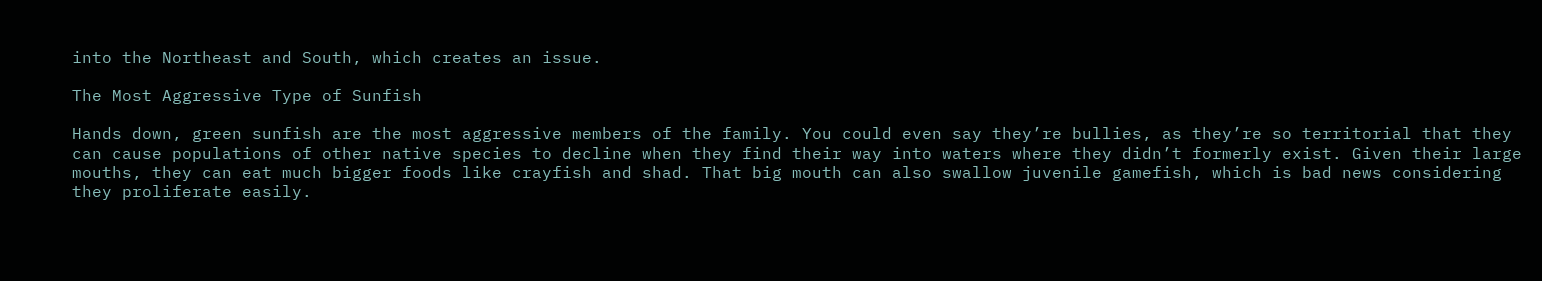into the Northeast and South, which creates an issue.

The Most Aggressive Type of Sunfish

Hands down, green sunfish are the most aggressive members of the family. You could even say they’re bullies, as they’re so territorial that they can cause populations of other native species to decline when they find their way into waters where they didn’t formerly exist. Given their large mouths, they can eat much bigger foods like crayfish and shad. That big mouth can also swallow juvenile gamefish, which is bad news considering they proliferate easily.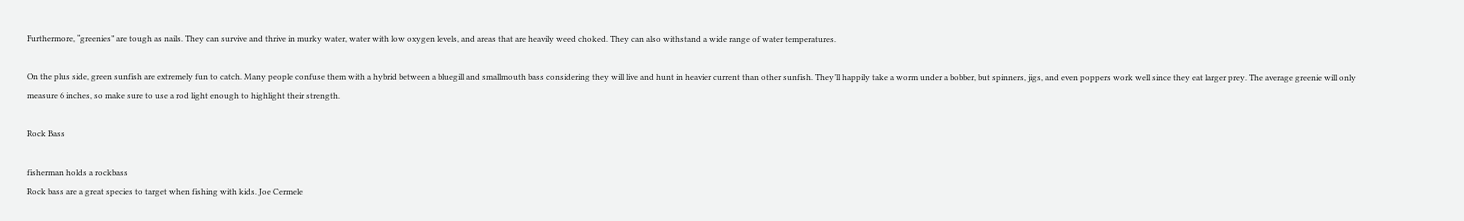Furthermore, “greenies” are tough as nails. They can survive and thrive in murky water, water with low oxygen levels, and areas that are heavily weed choked. They can also withstand a wide range of water temperatures.

On the plus side, green sunfish are extremely fun to catch. Many people confuse them with a hybrid between a bluegill and smallmouth bass considering they will live and hunt in heavier current than other sunfish. They’ll happily take a worm under a bobber, but spinners, jigs, and even poppers work well since they eat larger prey. The average greenie will only measure 6 inches, so make sure to use a rod light enough to highlight their strength.

Rock Bass

fisherman holds a rockbass
Rock bass are a great species to target when fishing with kids. Joe Cermele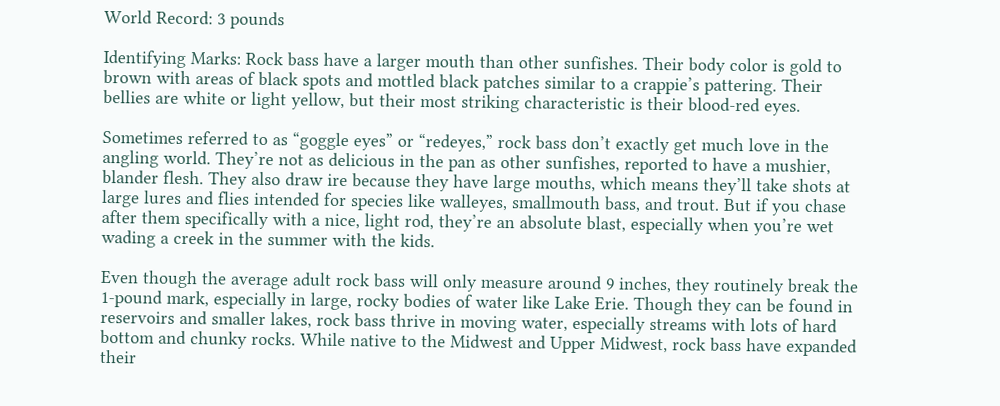World Record: 3 pounds

Identifying Marks: Rock bass have a larger mouth than other sunfishes. Their body color is gold to brown with areas of black spots and mottled black patches similar to a crappie’s pattering. Their bellies are white or light yellow, but their most striking characteristic is their blood-red eyes.

Sometimes referred to as “goggle eyes” or “redeyes,” rock bass don’t exactly get much love in the angling world. They’re not as delicious in the pan as other sunfishes, reported to have a mushier, blander flesh. They also draw ire because they have large mouths, which means they’ll take shots at large lures and flies intended for species like walleyes, smallmouth bass, and trout. But if you chase after them specifically with a nice, light rod, they’re an absolute blast, especially when you’re wet wading a creek in the summer with the kids.

Even though the average adult rock bass will only measure around 9 inches, they routinely break the 1-pound mark, especially in large, rocky bodies of water like Lake Erie. Though they can be found in reservoirs and smaller lakes, rock bass thrive in moving water, especially streams with lots of hard bottom and chunky rocks. While native to the Midwest and Upper Midwest, rock bass have expanded their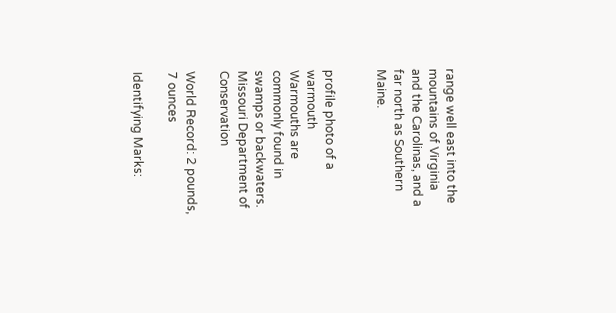range well east into the mountains of Virginia and the Carolinas, and a far north as Southern Maine.


profile photo of a warmouth
Warmouths are commonly found in swamps or backwaters. Missouri Department of Conservation

World Record: 2 pounds, 7 ounces

Identifying Marks: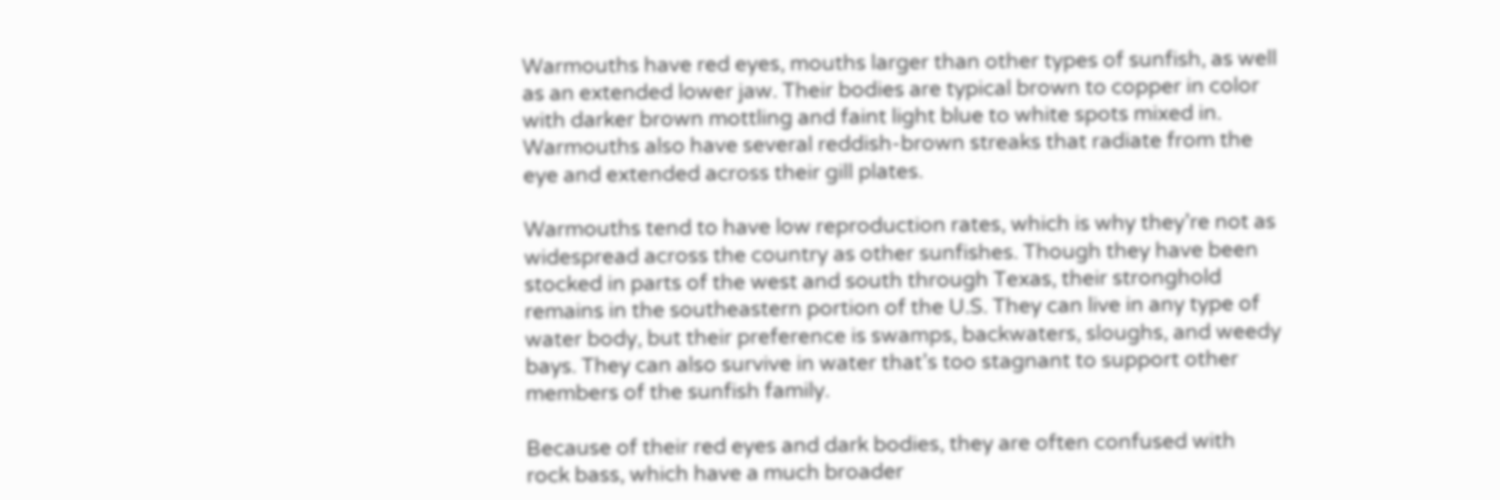Warmouths have red eyes, mouths larger than other types of sunfish, as well as an extended lower jaw. Their bodies are typical brown to copper in color with darker brown mottling and faint light blue to white spots mixed in. Warmouths also have several reddish-brown streaks that radiate from the eye and extended across their gill plates.

Warmouths tend to have low reproduction rates, which is why they’re not as widespread across the country as other sunfishes. Though they have been stocked in parts of the west and south through Texas, their stronghold remains in the southeastern portion of the U.S. They can live in any type of water body, but their preference is swamps, backwaters, sloughs, and weedy bays. They can also survive in water that’s too stagnant to support other members of the sunfish family.

Because of their red eyes and dark bodies, they are often confused with rock bass, which have a much broader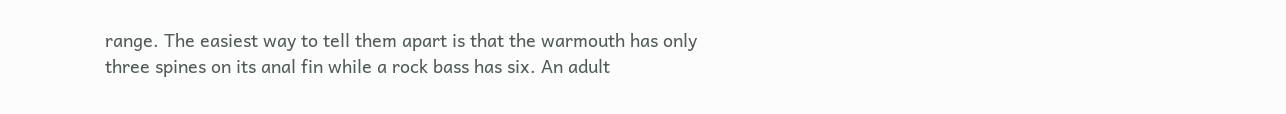range. The easiest way to tell them apart is that the warmouth has only three spines on its anal fin while a rock bass has six. An adult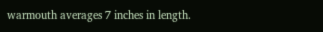warmouth averages 7 inches in length.